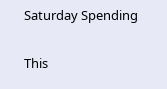Saturday Spending

This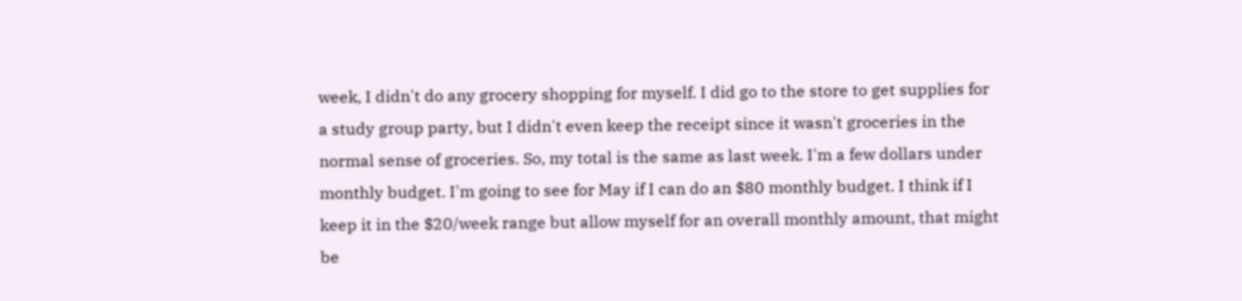week, I didn't do any grocery shopping for myself. I did go to the store to get supplies for a study group party, but I didn't even keep the receipt since it wasn't groceries in the normal sense of groceries. So, my total is the same as last week. I'm a few dollars under monthly budget. I'm going to see for May if I can do an $80 monthly budget. I think if I keep it in the $20/week range but allow myself for an overall monthly amount, that might be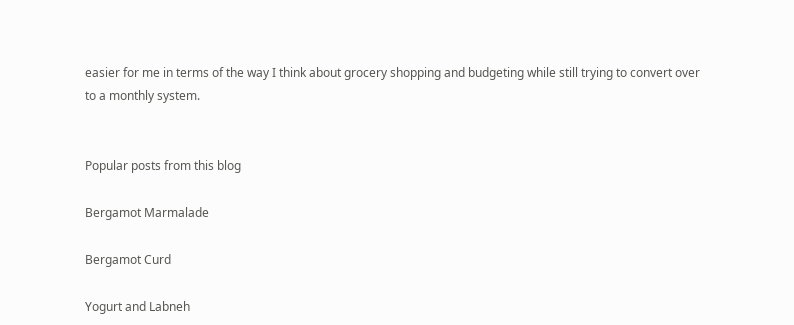easier for me in terms of the way I think about grocery shopping and budgeting while still trying to convert over to a monthly system.


Popular posts from this blog

Bergamot Marmalade

Bergamot Curd

Yogurt and Labneh